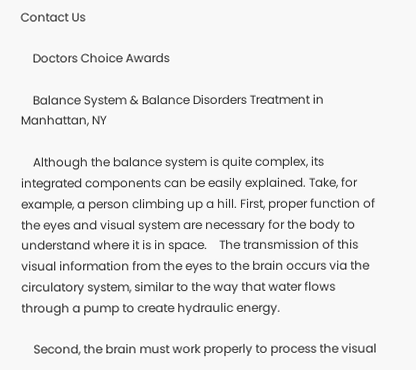Contact Us

    Doctors Choice Awards

    Balance System & Balance Disorders Treatment in Manhattan, NY

    Although the balance system is quite complex, its integrated components can be easily explained. Take, for example, a person climbing up a hill. First, proper function of the eyes and visual system are necessary for the body to understand where it is in space.    The transmission of this visual information from the eyes to the brain occurs via the circulatory system, similar to the way that water flows through a pump to create hydraulic energy.

    Second, the brain must work properly to process the visual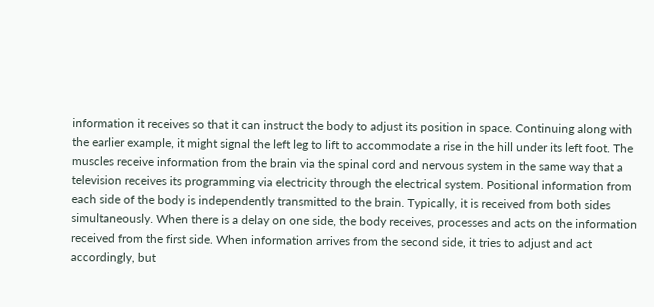information it receives so that it can instruct the body to adjust its position in space. Continuing along with the earlier example, it might signal the left leg to lift to accommodate a rise in the hill under its left foot. The muscles receive information from the brain via the spinal cord and nervous system in the same way that a television receives its programming via electricity through the electrical system. Positional information from each side of the body is independently transmitted to the brain. Typically, it is received from both sides simultaneously. When there is a delay on one side, the body receives, processes and acts on the information received from the first side. When information arrives from the second side, it tries to adjust and act accordingly, but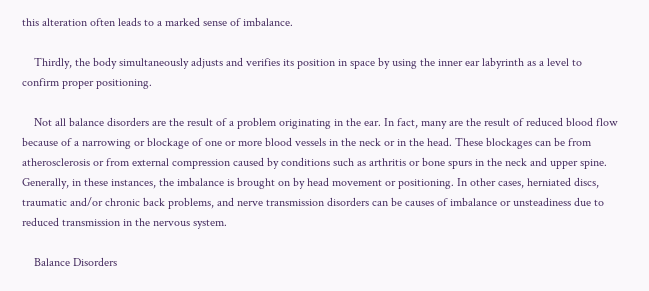this alteration often leads to a marked sense of imbalance.

    Thirdly, the body simultaneously adjusts and verifies its position in space by using the inner ear labyrinth as a level to confirm proper positioning.

    Not all balance disorders are the result of a problem originating in the ear. In fact, many are the result of reduced blood flow because of a narrowing or blockage of one or more blood vessels in the neck or in the head. These blockages can be from atherosclerosis or from external compression caused by conditions such as arthritis or bone spurs in the neck and upper spine. Generally, in these instances, the imbalance is brought on by head movement or positioning. In other cases, herniated discs, traumatic and/or chronic back problems, and nerve transmission disorders can be causes of imbalance or unsteadiness due to reduced transmission in the nervous system.

    Balance Disorders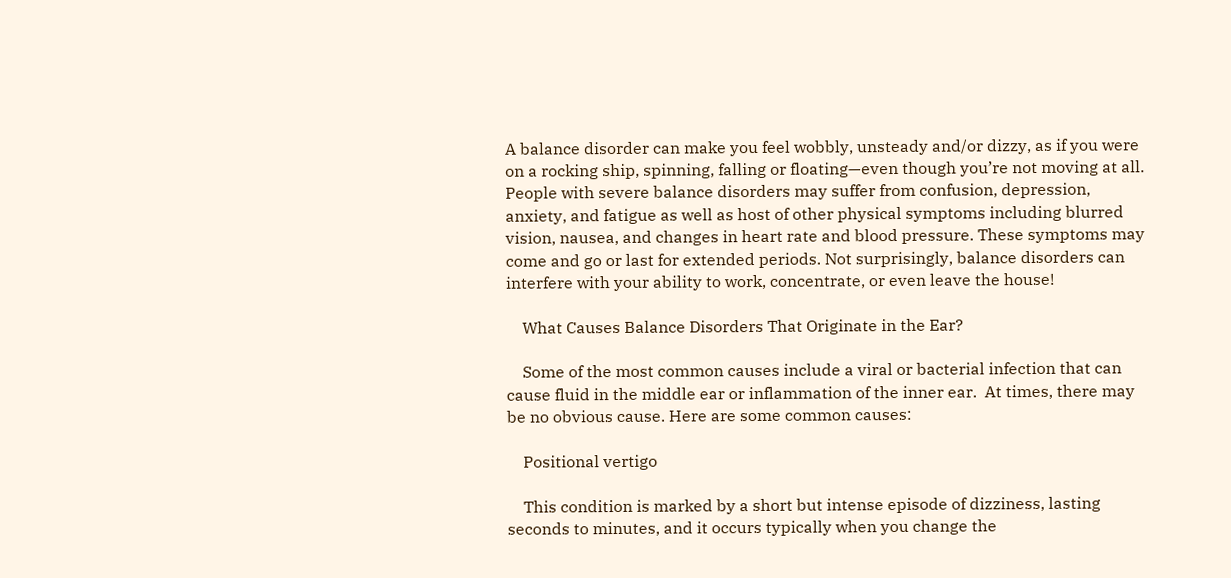A balance disorder can make you feel wobbly, unsteady and/or dizzy, as if you were on a rocking ship, spinning, falling or floating—even though you’re not moving at all. People with severe balance disorders may suffer from confusion, depression, anxiety, and fatigue as well as host of other physical symptoms including blurred vision, nausea, and changes in heart rate and blood pressure. These symptoms may come and go or last for extended periods. Not surprisingly, balance disorders can interfere with your ability to work, concentrate, or even leave the house!

    What Causes Balance Disorders That Originate in the Ear?

    Some of the most common causes include a viral or bacterial infection that can cause fluid in the middle ear or inflammation of the inner ear.  At times, there may be no obvious cause. Here are some common causes:

    Positional vertigo

    This condition is marked by a short but intense episode of dizziness, lasting seconds to minutes, and it occurs typically when you change the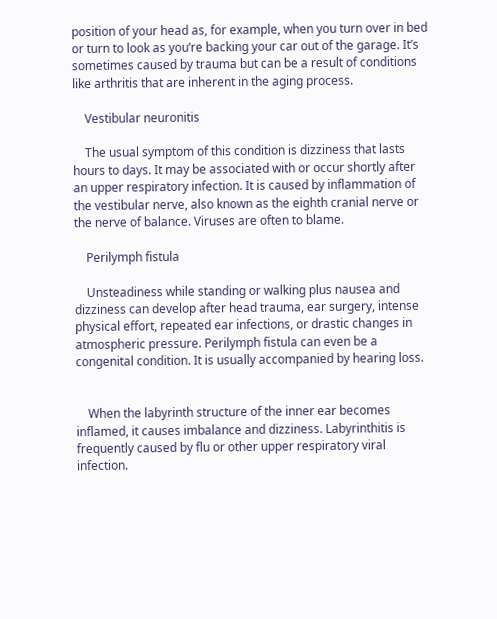position of your head as, for example, when you turn over in bed or turn to look as you’re backing your car out of the garage. It’s sometimes caused by trauma but can be a result of conditions like arthritis that are inherent in the aging process.

    Vestibular neuronitis

    The usual symptom of this condition is dizziness that lasts hours to days. It may be associated with or occur shortly after an upper respiratory infection. It is caused by inflammation of the vestibular nerve, also known as the eighth cranial nerve or the nerve of balance. Viruses are often to blame.

    Perilymph fistula

    Unsteadiness while standing or walking plus nausea and dizziness can develop after head trauma, ear surgery, intense physical effort, repeated ear infections, or drastic changes in atmospheric pressure. Perilymph fistula can even be a congenital condition. It is usually accompanied by hearing loss.


    When the labyrinth structure of the inner ear becomes inflamed, it causes imbalance and dizziness. Labyrinthitis is frequently caused by flu or other upper respiratory viral infection.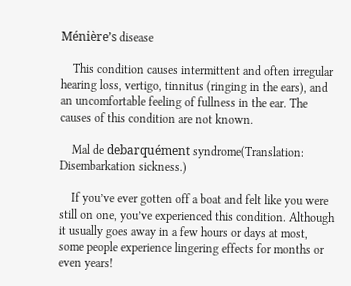Ménière’s disease

    This condition causes intermittent and often irregular hearing loss, vertigo, tinnitus (ringing in the ears), and an uncomfortable feeling of fullness in the ear. The causes of this condition are not known.

    Mal de debarquément syndrome(Translation: Disembarkation sickness.)

    If you’ve ever gotten off a boat and felt like you were still on one, you’ve experienced this condition. Although it usually goes away in a few hours or days at most, some people experience lingering effects for months or even years!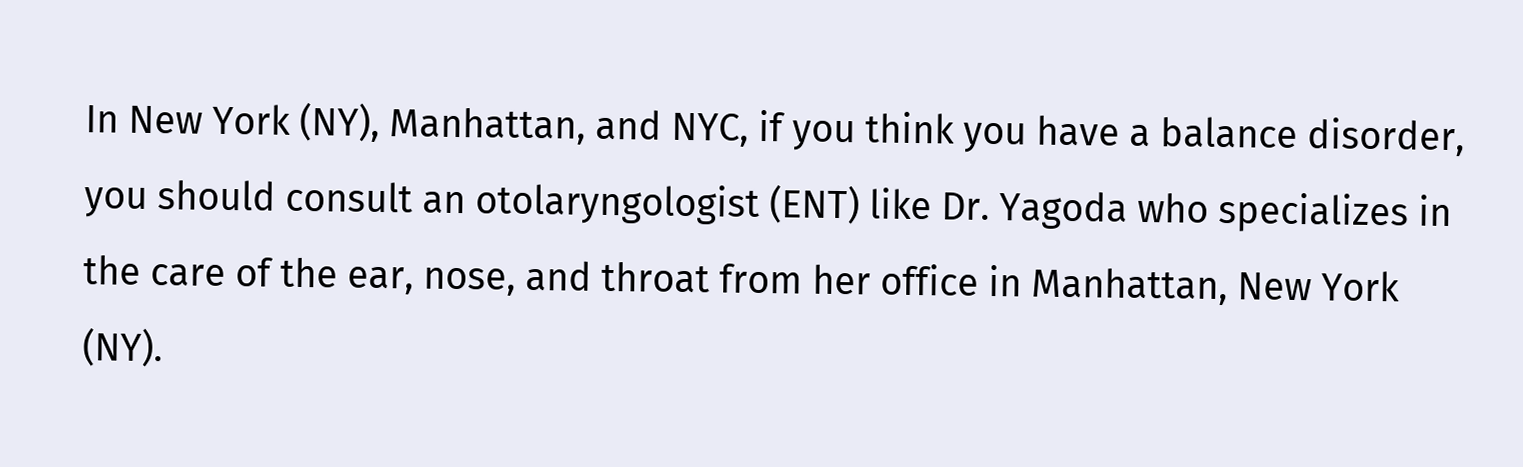In New York (NY), Manhattan, and NYC, if you think you have a balance disorder, you should consult an otolaryngologist (ENT) like Dr. Yagoda who specializes in the care of the ear, nose, and throat from her office in Manhattan, New York (NY).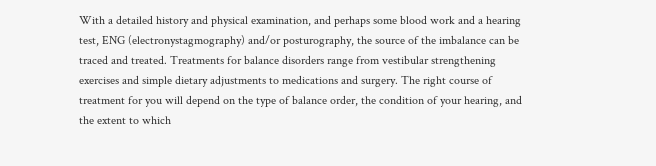With a detailed history and physical examination, and perhaps some blood work and a hearing test, ENG (electronystagmography) and/or posturography, the source of the imbalance can be traced and treated. Treatments for balance disorders range from vestibular strengthening exercises and simple dietary adjustments to medications and surgery. The right course of treatment for you will depend on the type of balance order, the condition of your hearing, and the extent to which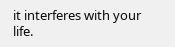it interferes with your life.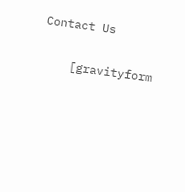Contact Us

    [gravityform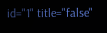id="1" title="false"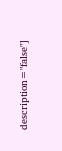description="false"]